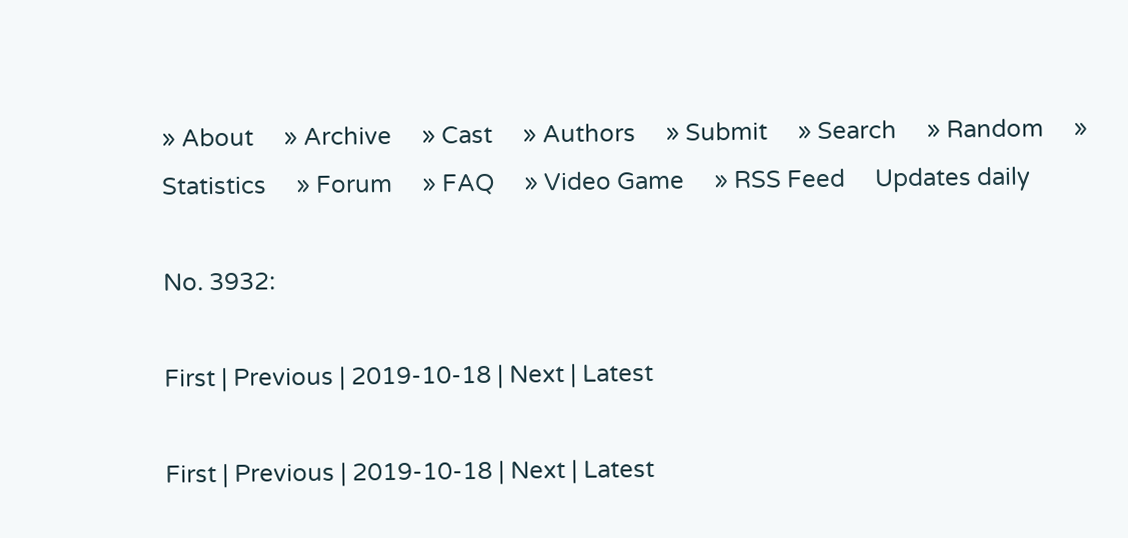» About     » Archive     » Cast     » Authors     » Submit     » Search     » Random     » Statistics     » Forum     » FAQ     » Video Game     » RSS Feed     Updates daily

No. 3932:

First | Previous | 2019-10-18 | Next | Latest

First | Previous | 2019-10-18 | Next | Latest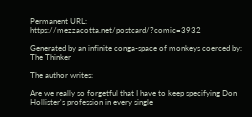Permanent URL: https://mezzacotta.net/postcard/?comic=3932

Generated by an infinite conga-space of monkeys coerced by: The Thinker

The author writes:

Are we really so forgetful that I have to keep specifying Don Hollister's profession in every single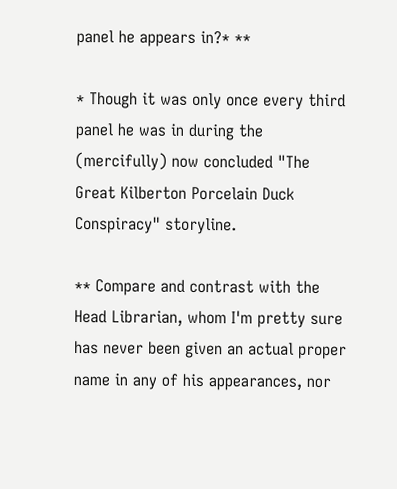panel he appears in?* **

* Though it was only once every third panel he was in during the (mercifully) now concluded "The Great Kilberton Porcelain Duck Conspiracy" storyline.

** Compare and contrast with the Head Librarian, whom I'm pretty sure has never been given an actual proper name in any of his appearances, nor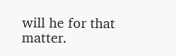will he for that matter.